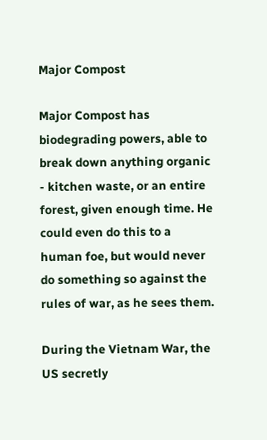Major Compost

Major Compost has biodegrading powers, able to break down anything organic - kitchen waste, or an entire forest, given enough time. He could even do this to a human foe, but would never do something so against the rules of war, as he sees them.

During the Vietnam War, the US secretly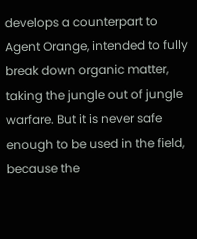develops a counterpart to Agent Orange, intended to fully break down organic matter, taking the jungle out of jungle warfare. But it is never safe enough to be used in the field, because the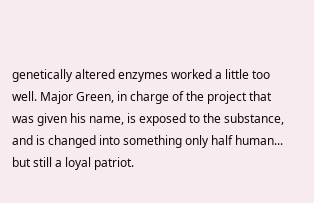genetically altered enzymes worked a little too well. Major Green, in charge of the project that was given his name, is exposed to the substance, and is changed into something only half human... but still a loyal patriot.